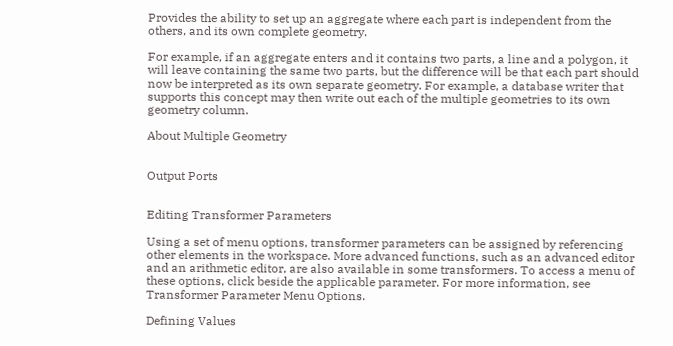Provides the ability to set up an aggregate where each part is independent from the others, and its own complete geometry.

For example, if an aggregate enters and it contains two parts, a line and a polygon, it will leave containing the same two parts, but the difference will be that each part should now be interpreted as its own separate geometry. For example, a database writer that supports this concept may then write out each of the multiple geometries to its own geometry column.

About Multiple Geometry


Output Ports


Editing Transformer Parameters

Using a set of menu options, transformer parameters can be assigned by referencing other elements in the workspace. More advanced functions, such as an advanced editor and an arithmetic editor, are also available in some transformers. To access a menu of these options, click beside the applicable parameter. For more information, see Transformer Parameter Menu Options.

Defining Values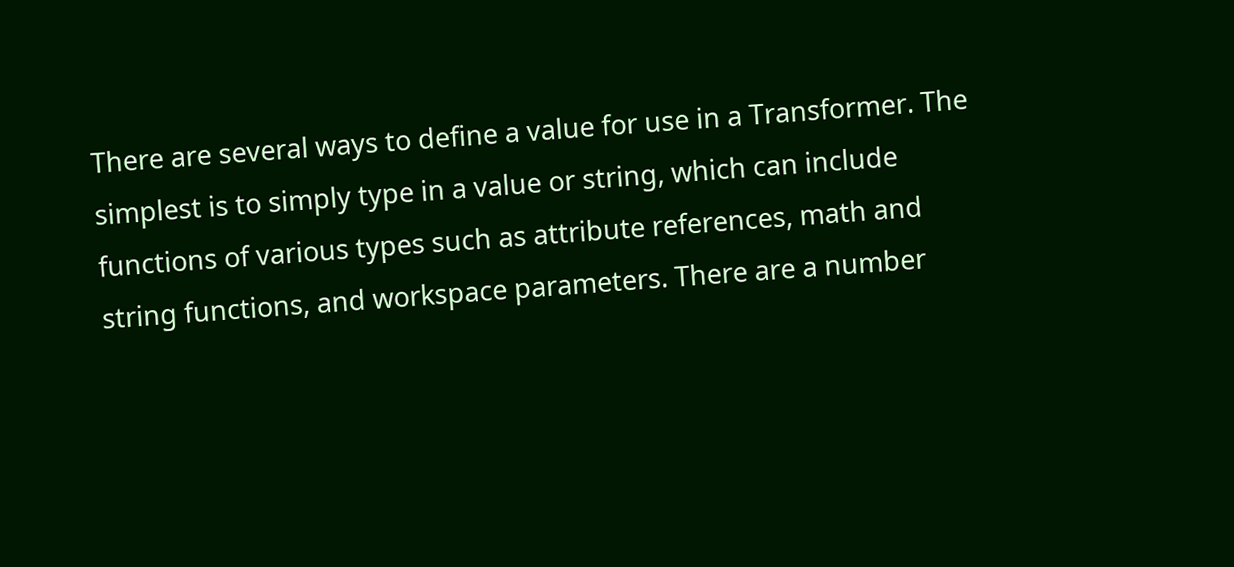There are several ways to define a value for use in a Transformer. The simplest is to simply type in a value or string, which can include functions of various types such as attribute references, math and string functions, and workspace parameters. There are a number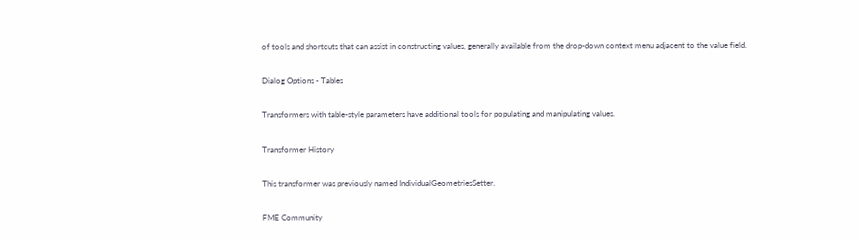of tools and shortcuts that can assist in constructing values, generally available from the drop-down context menu adjacent to the value field.

Dialog Options - Tables

Transformers with table-style parameters have additional tools for populating and manipulating values.

Transformer History

This transformer was previously named IndividualGeometriesSetter.

FME Community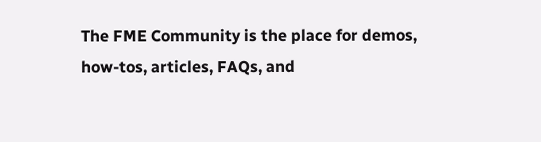The FME Community is the place for demos, how-tos, articles, FAQs, and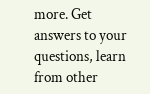more. Get answers to your questions, learn from other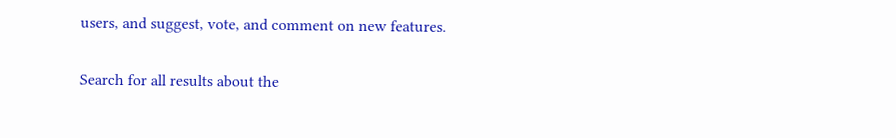users, and suggest, vote, and comment on new features.

Search for all results about the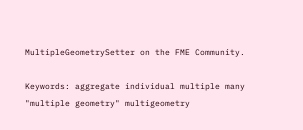MultipleGeometrySetter on the FME Community.

Keywords: aggregate individual multiple many "multiple geometry" multigeometry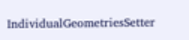IndividualGeometriesSetter